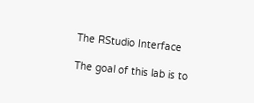The RStudio Interface

The goal of this lab is to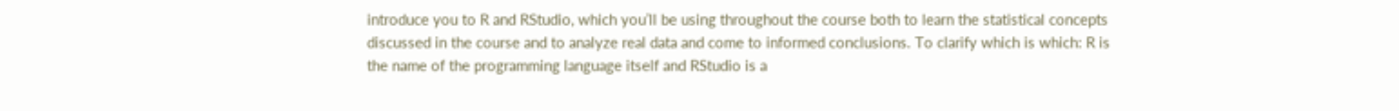introduce you to R and RStudio, which you’ll be using throughout the course both to learn the statistical concepts discussed in the course and to analyze real data and come to informed conclusions. To clarify which is which: R is the name of the programming language itself and RStudio is a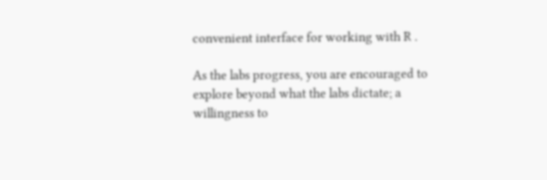convenient interface for working with R .

As the labs progress, you are encouraged to explore beyond what the labs dictate; a willingness to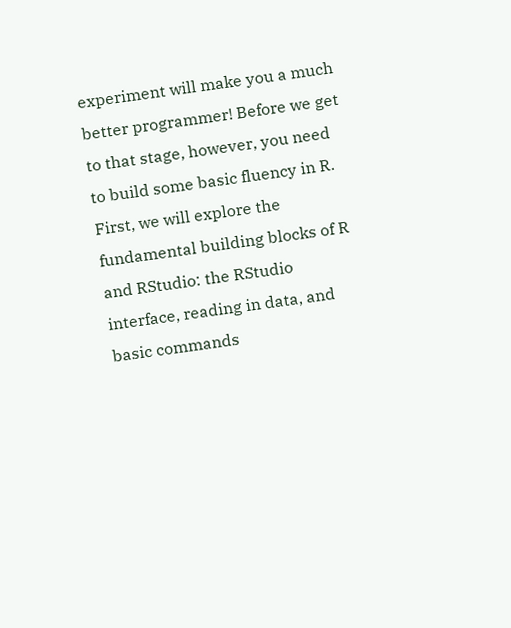experiment will make you a much better programmer! Before we get to that stage, however, you need to build some basic fluency in R. First, we will explore the fundamental building blocks of R and RStudio: the RStudio interface, reading in data, and basic commands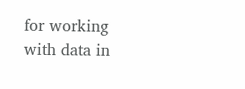for working with data in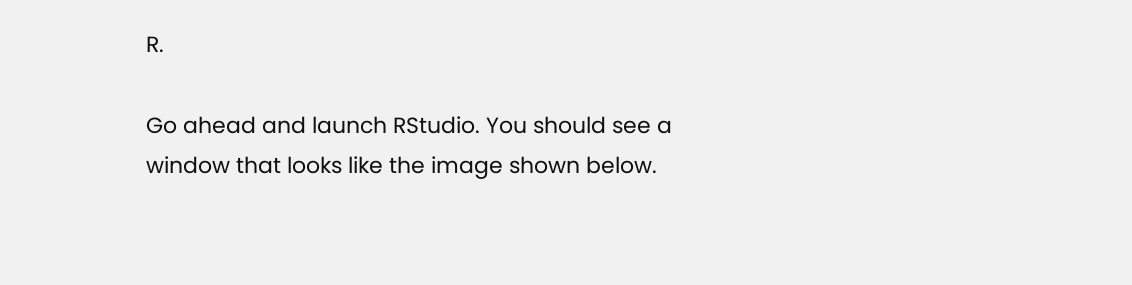R.

Go ahead and launch RStudio. You should see a window that looks like the image shown below.